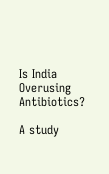Is India Overusing Antibiotics?

A study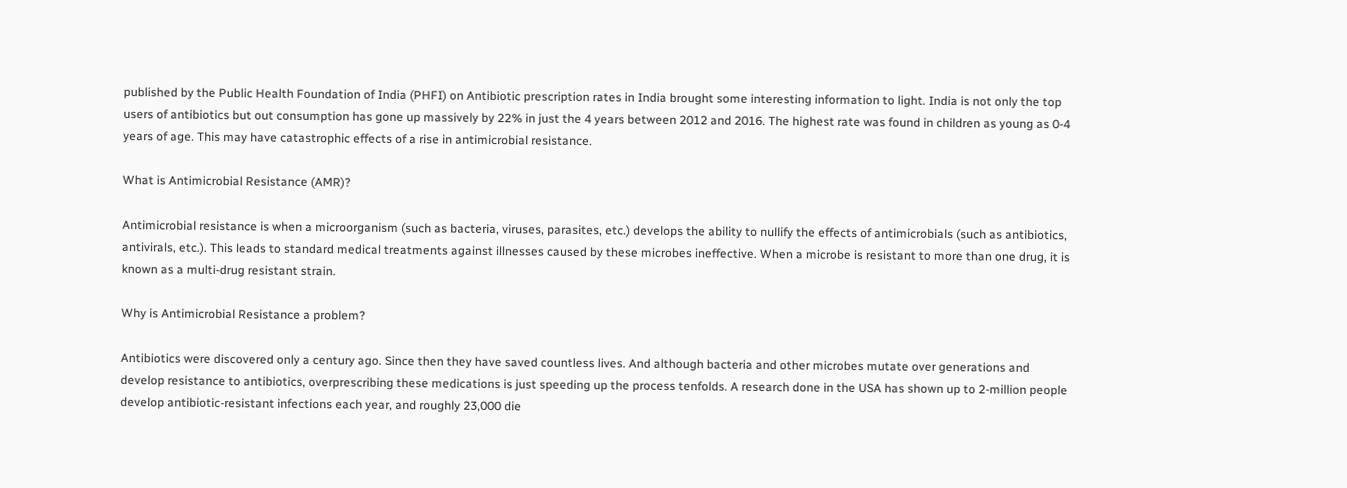published by the Public Health Foundation of India (PHFI) on Antibiotic prescription rates in India brought some interesting information to light. India is not only the top users of antibiotics but out consumption has gone up massively by 22% in just the 4 years between 2012 and 2016. The highest rate was found in children as young as 0-4 years of age. This may have catastrophic effects of a rise in antimicrobial resistance.

What is Antimicrobial Resistance (AMR)?

Antimicrobial resistance is when a microorganism (such as bacteria, viruses, parasites, etc.) develops the ability to nullify the effects of antimicrobials (such as antibiotics, antivirals, etc.). This leads to standard medical treatments against illnesses caused by these microbes ineffective. When a microbe is resistant to more than one drug, it is known as a multi-drug resistant strain.

Why is Antimicrobial Resistance a problem?

Antibiotics were discovered only a century ago. Since then they have saved countless lives. And although bacteria and other microbes mutate over generations and develop resistance to antibiotics, overprescribing these medications is just speeding up the process tenfolds. A research done in the USA has shown up to 2-million people develop antibiotic-resistant infections each year, and roughly 23,000 die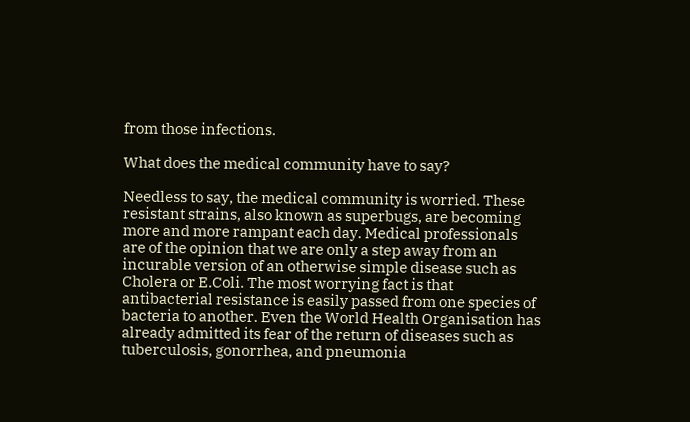from those infections.

What does the medical community have to say?

Needless to say, the medical community is worried. These resistant strains, also known as superbugs, are becoming more and more rampant each day. Medical professionals are of the opinion that we are only a step away from an incurable version of an otherwise simple disease such as Cholera or E.Coli. The most worrying fact is that antibacterial resistance is easily passed from one species of bacteria to another. Even the World Health Organisation has already admitted its fear of the return of diseases such as tuberculosis, gonorrhea, and pneumonia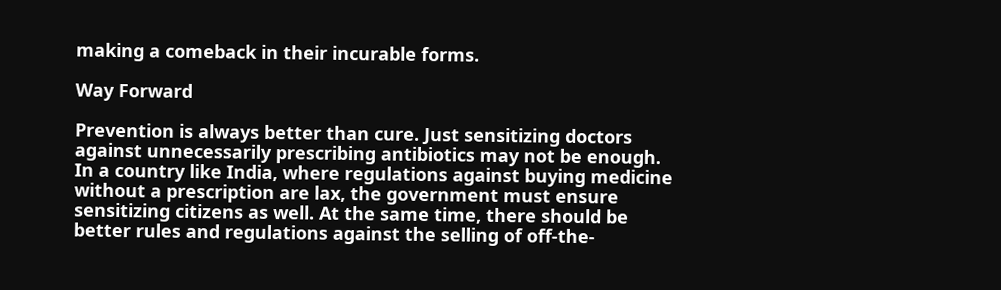making a comeback in their incurable forms.

Way Forward

Prevention is always better than cure. Just sensitizing doctors against unnecessarily prescribing antibiotics may not be enough. In a country like India, where regulations against buying medicine without a prescription are lax, the government must ensure sensitizing citizens as well. At the same time, there should be better rules and regulations against the selling of off-the-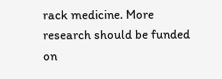rack medicine. More research should be funded on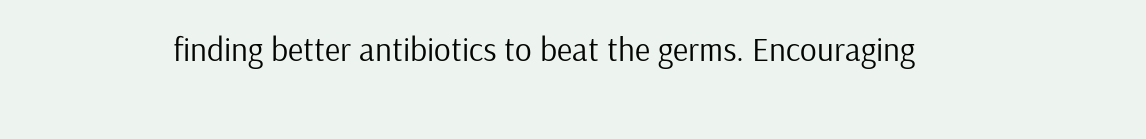finding better antibiotics to beat the germs. Encouraging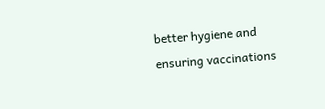better hygiene and ensuring vaccinations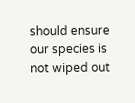should ensure our species is not wiped out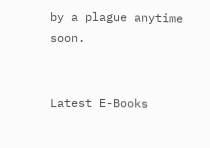by a plague anytime soon.


Latest E-Books